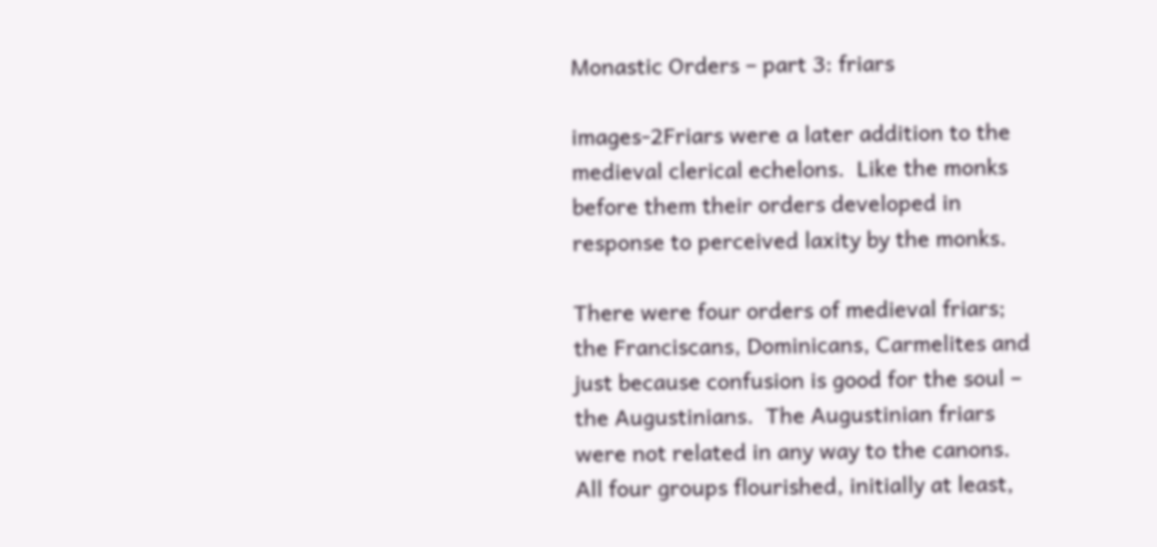Monastic Orders – part 3: friars

images-2Friars were a later addition to the medieval clerical echelons.  Like the monks before them their orders developed in response to perceived laxity by the monks.

There were four orders of medieval friars; the Franciscans, Dominicans, Carmelites and just because confusion is good for the soul – the Augustinians.  The Augustinian friars were not related in any way to the canons.  All four groups flourished, initially at least,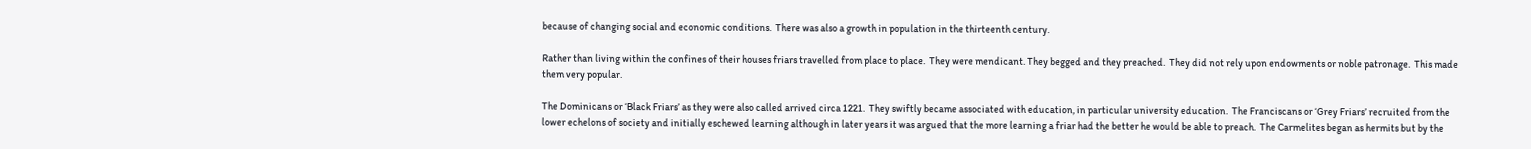because of changing social and economic conditions.  There was also a growth in population in the thirteenth century.

Rather than living within the confines of their houses friars travelled from place to place.  They were mendicant. They begged and they preached.  They did not rely upon endowments or noble patronage.  This made them very popular.

The Dominicans or ‘Black Friars’ as they were also called arrived circa 1221.  They swiftly became associated with education, in particular university education.  The Franciscans or ‘Grey Friars’ recruited from the lower echelons of society and initially eschewed learning although in later years it was argued that the more learning a friar had the better he would be able to preach.  The Carmelites began as hermits but by the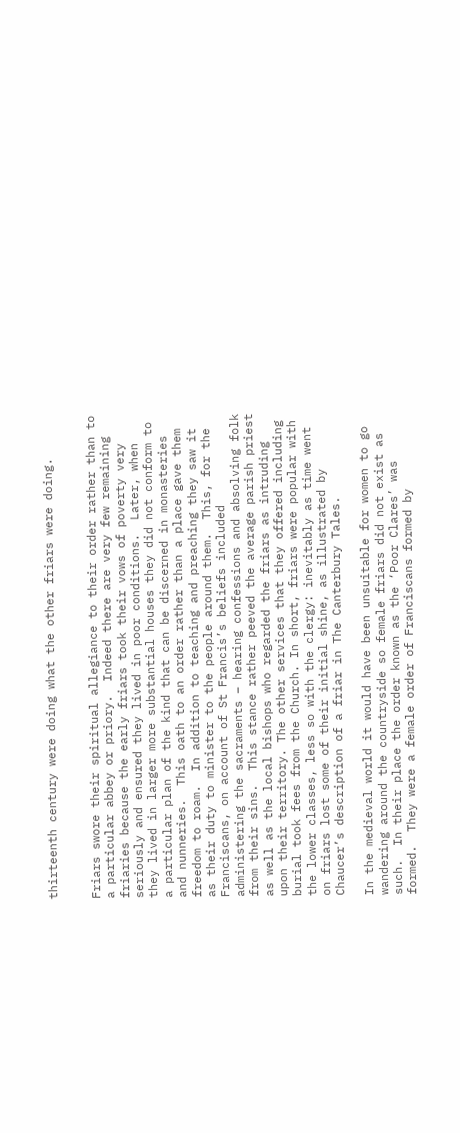thirteenth century were doing what the other friars were doing.


Friars swore their spiritual allegiance to their order rather than to a particular abbey or priory.  Indeed there are very few remaining friaries because the early friars took their vows of poverty very seriously and ensured they lived in poor conditions.  Later, when they lived in larger more substantial houses they did not conform to a particular plan of the kind that can be discerned in monasteries and nunneries.  This oath to an order rather than a place gave them freedom to roam.  In addition to teaching and preaching they saw it as their duty to minister to the people around them.  This, for the Franciscans, on account of St Francis’s beliefs included administering the sacraments – hearing confessions and absolving folk from their sins.  This stance rather peeved the average parish priest as well as the local bishops who regarded the friars as intruding upon their territory. The other services that they offered including burial took fees from the Church. In short, friars were popular with the lower classes, less so with the clergy: inevitably as time went on friars lost some of their initial shine, as illustrated by Chaucer’s description of a friar in The Canterbury Tales.

In the medieval world it would have been unsuitable for women to go wandering around the countryside so female friars did not exist as such.  In their place the order known as the ‘Poor Clares’ was formed.  They were a female order of Franciscans formed by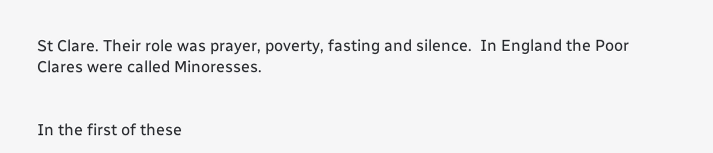St Clare. Their role was prayer, poverty, fasting and silence.  In England the Poor Clares were called Minoresses.


In the first of these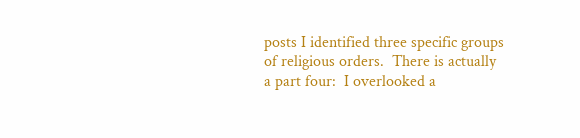posts I identified three specific groups of religious orders.  There is actually a part four:  I overlooked a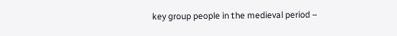key group people in the medieval period –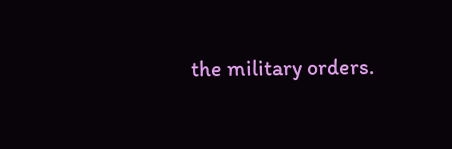the military orders.